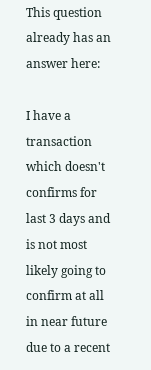This question already has an answer here:

I have a transaction which doesn't confirms for last 3 days and is not most likely going to confirm at all in near future due to a recent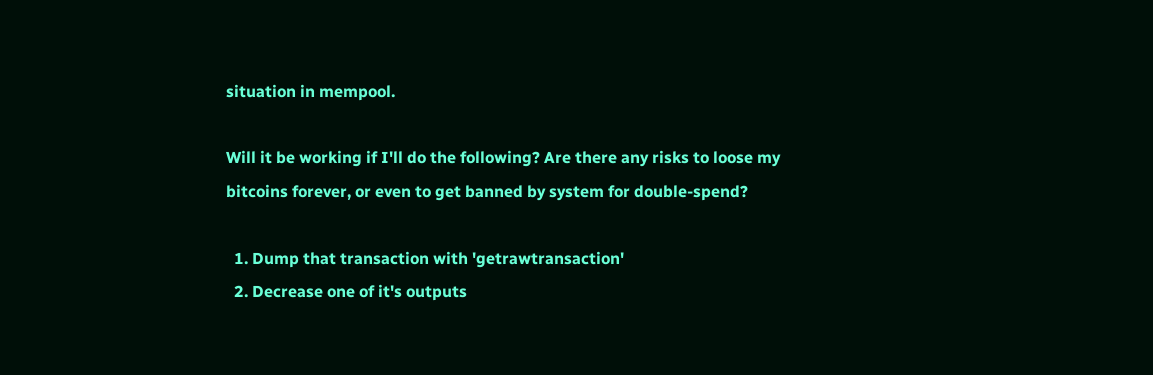situation in mempool.

Will it be working if I'll do the following? Are there any risks to loose my bitcoins forever, or even to get banned by system for double-spend?

  1. Dump that transaction with 'getrawtransaction'
  2. Decrease one of it's outputs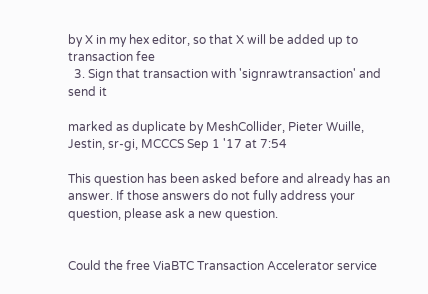by X in my hex editor, so that X will be added up to transaction fee
  3. Sign that transaction with 'signrawtransaction' and send it

marked as duplicate by MeshCollider, Pieter Wuille, Jestin, sr-gi, MCCCS Sep 1 '17 at 7:54

This question has been asked before and already has an answer. If those answers do not fully address your question, please ask a new question.


Could the free ViaBTC Transaction Accelerator service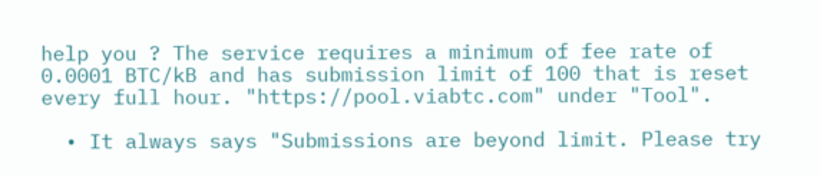help you ? The service requires a minimum of fee rate of 0.0001 BTC/kB and has submission limit of 100 that is reset every full hour. "https://pool.viabtc.com" under "Tool".

  • It always says "Submissions are beyond limit. Please try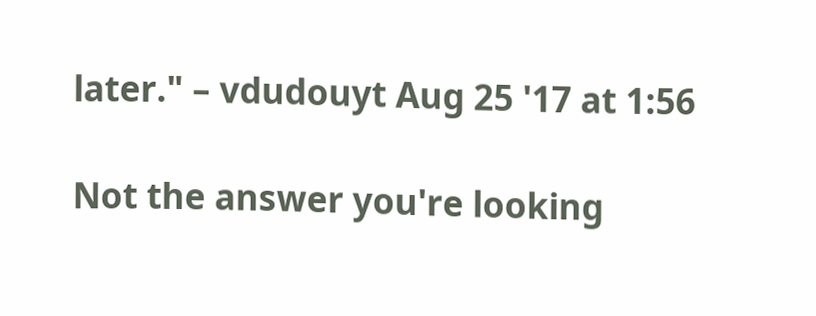later." – vdudouyt Aug 25 '17 at 1:56

Not the answer you're looking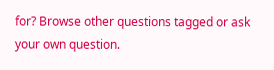for? Browse other questions tagged or ask your own question.